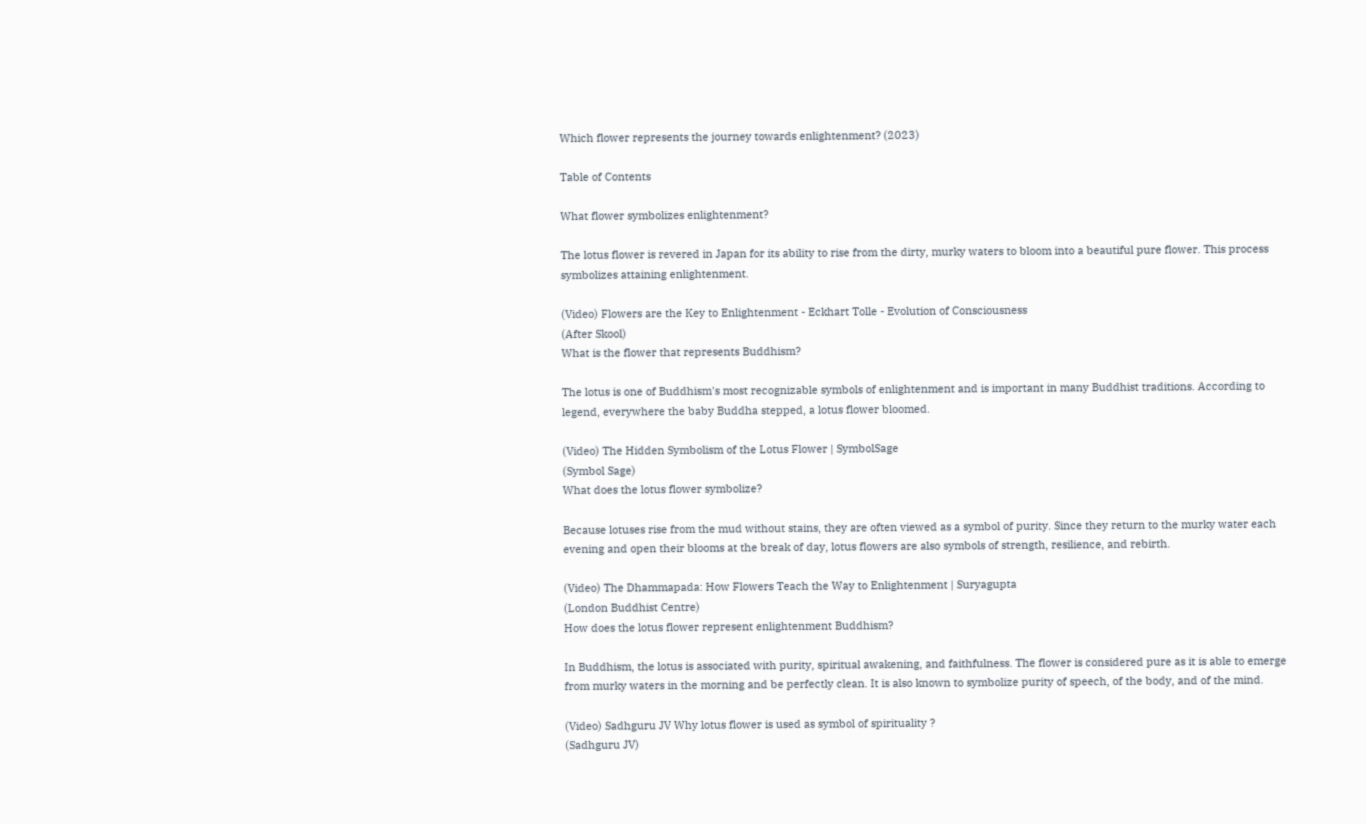Which flower represents the journey towards enlightenment? (2023)

Table of Contents

What flower symbolizes enlightenment?

The lotus flower is revered in Japan for its ability to rise from the dirty, murky waters to bloom into a beautiful pure flower. This process symbolizes attaining enlightenment.

(Video) Flowers are the Key to Enlightenment - Eckhart Tolle - Evolution of Consciousness
(After Skool)
What is the flower that represents Buddhism?

The lotus is one of Buddhism's most recognizable symbols of enlightenment and is important in many Buddhist traditions. According to legend, everywhere the baby Buddha stepped, a lotus flower bloomed.

(Video) The Hidden Symbolism of the Lotus Flower | SymbolSage
(Symbol Sage)
What does the lotus flower symbolize?

Because lotuses rise from the mud without stains, they are often viewed as a symbol of purity. Since they return to the murky water each evening and open their blooms at the break of day, lotus flowers are also symbols of strength, resilience, and rebirth.

(Video) The Dhammapada: How Flowers Teach the Way to Enlightenment | Suryagupta
(London Buddhist Centre)
How does the lotus flower represent enlightenment Buddhism?

In Buddhism, the lotus is associated with purity, spiritual awakening, and faithfulness. The flower is considered pure as it is able to emerge from murky waters in the morning and be perfectly clean. It is also known to symbolize purity of speech, of the body, and of the mind.

(Video) Sadhguru JV Why lotus flower is used as symbol of spirituality ?
(Sadhguru JV)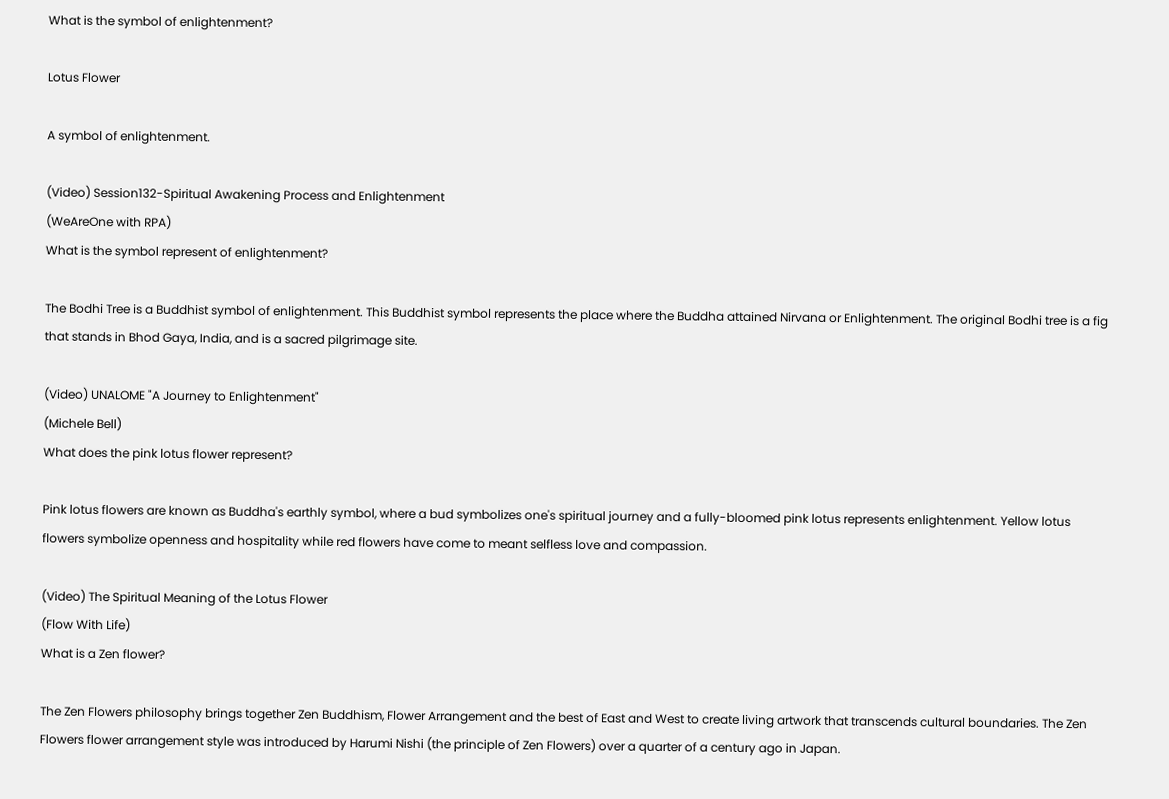What is the symbol of enlightenment?

Lotus Flower

A symbol of enlightenment.

(Video) Session132-Spiritual Awakening Process and Enlightenment
(WeAreOne with RPA)
What is the symbol represent of enlightenment?

The Bodhi Tree is a Buddhist symbol of enlightenment. This Buddhist symbol represents the place where the Buddha attained Nirvana or Enlightenment. The original Bodhi tree is a fig that stands in Bhod Gaya, India, and is a sacred pilgrimage site.

(Video) UNALOME "A Journey to Enlightenment"
(Michele Bell)
What does the pink lotus flower represent?

Pink lotus flowers are known as Buddha's earthly symbol, where a bud symbolizes one's spiritual journey and a fully-bloomed pink lotus represents enlightenment. Yellow lotus flowers symbolize openness and hospitality while red flowers have come to meant selfless love and compassion.

(Video) The Spiritual Meaning of the Lotus Flower
(Flow With Life)
What is a Zen flower?

The Zen Flowers philosophy brings together Zen Buddhism, Flower Arrangement and the best of East and West to create living artwork that transcends cultural boundaries. The Zen Flowers flower arrangement style was introduced by Harumi Nishi (the principle of Zen Flowers) over a quarter of a century ago in Japan.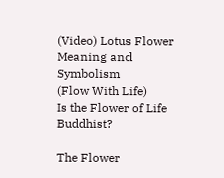(Video) Lotus Flower Meaning and Symbolism
(Flow With Life)
Is the Flower of Life Buddhist?

The Flower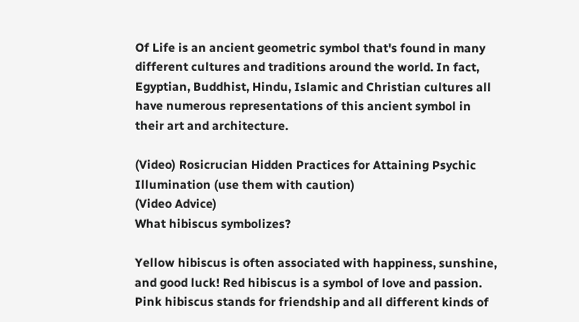Of Life is an ancient geometric symbol that's found in many different cultures and traditions around the world. In fact, Egyptian, Buddhist, Hindu, Islamic and Christian cultures all have numerous representations of this ancient symbol in their art and architecture.

(Video) Rosicrucian Hidden Practices for Attaining Psychic Illumination (use them with caution)
(Video Advice)
What hibiscus symbolizes?

Yellow hibiscus is often associated with happiness, sunshine, and good luck! Red hibiscus is a symbol of love and passion. Pink hibiscus stands for friendship and all different kinds of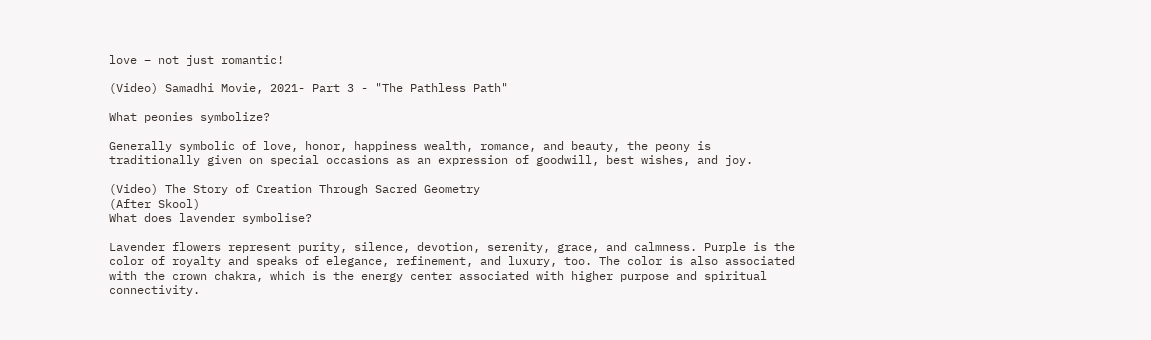love – not just romantic!

(Video) Samadhi Movie, 2021- Part 3 - "The Pathless Path"

What peonies symbolize?

Generally symbolic of love, honor, happiness wealth, romance, and beauty, the peony is traditionally given on special occasions as an expression of goodwill, best wishes, and joy.

(Video) The Story of Creation Through Sacred Geometry
(After Skool)
What does lavender symbolise?

Lavender flowers represent purity, silence, devotion, serenity, grace, and calmness. Purple is the color of royalty and speaks of elegance, refinement, and luxury, too. The color is also associated with the crown chakra, which is the energy center associated with higher purpose and spiritual connectivity.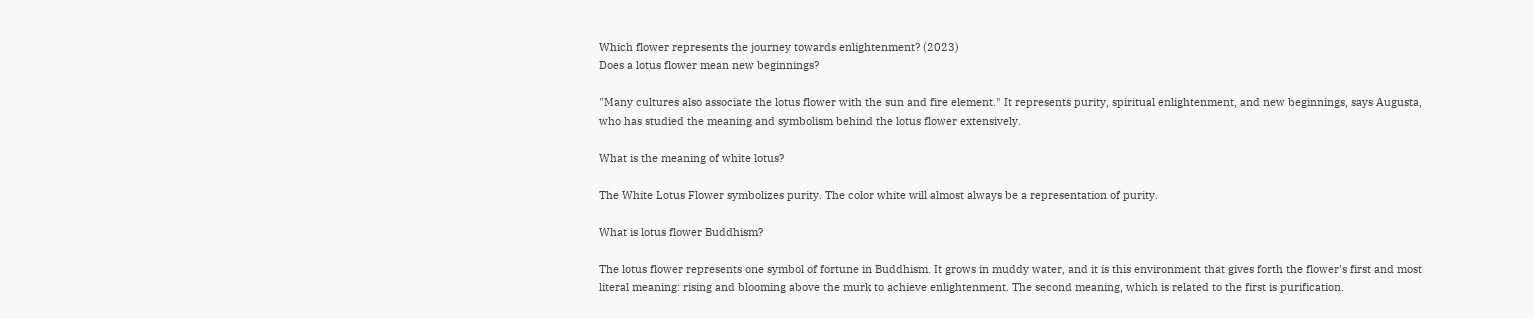Which flower represents the journey towards enlightenment? (2023)
Does a lotus flower mean new beginnings?

"Many cultures also associate the lotus flower with the sun and fire element." It represents purity, spiritual enlightenment, and new beginnings, says Augusta, who has studied the meaning and symbolism behind the lotus flower extensively.

What is the meaning of white lotus?

The White Lotus Flower symbolizes purity. The color white will almost always be a representation of purity.

What is lotus flower Buddhism?

The lotus flower represents one symbol of fortune in Buddhism. It grows in muddy water, and it is this environment that gives forth the flower's first and most literal meaning: rising and blooming above the murk to achieve enlightenment. The second meaning, which is related to the first is purification.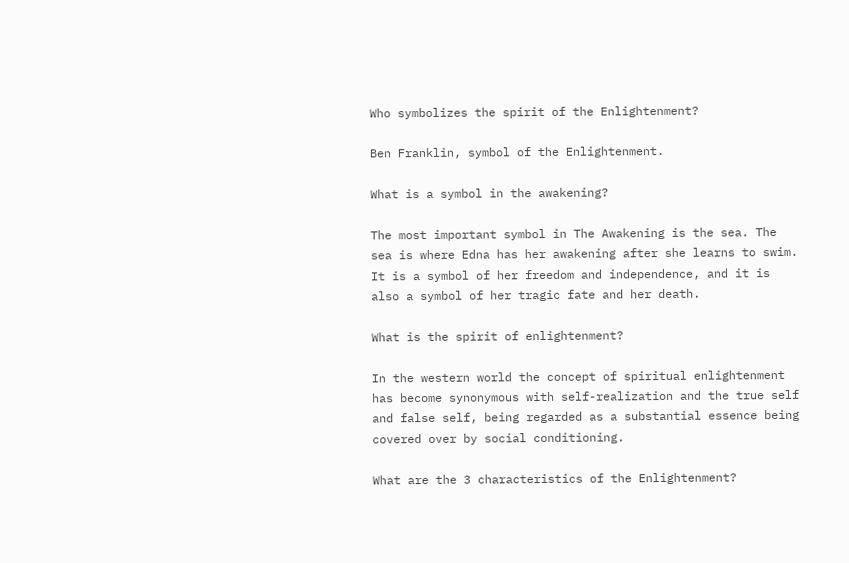Who symbolizes the spirit of the Enlightenment?

Ben Franklin, symbol of the Enlightenment.

What is a symbol in the awakening?

The most important symbol in The Awakening is the sea. The sea is where Edna has her awakening after she learns to swim. It is a symbol of her freedom and independence, and it is also a symbol of her tragic fate and her death.

What is the spirit of enlightenment?

In the western world the concept of spiritual enlightenment has become synonymous with self-realization and the true self and false self, being regarded as a substantial essence being covered over by social conditioning.

What are the 3 characteristics of the Enlightenment?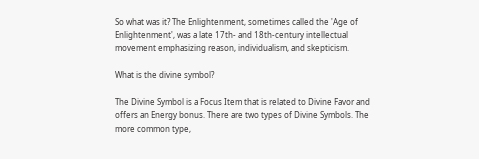So what was it? The Enlightenment, sometimes called the 'Age of Enlightenment', was a late 17th- and 18th-century intellectual movement emphasizing reason, individualism, and skepticism.

What is the divine symbol?

The Divine Symbol is a Focus Item that is related to Divine Favor and offers an Energy bonus. There are two types of Divine Symbols. The more common type,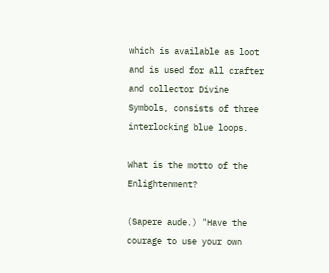which is available as loot and is used for all crafter and collector Divine Symbols, consists of three interlocking blue loops.

What is the motto of the Enlightenment?

(Sapere aude.) "Have the courage to use your own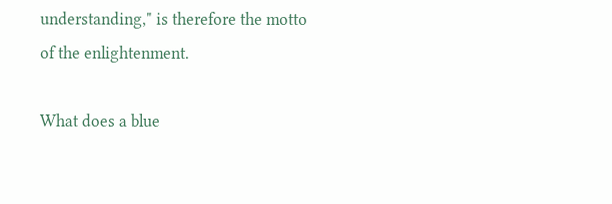understanding," is therefore the motto of the enlightenment.

What does a blue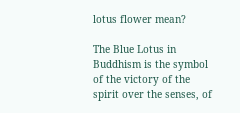lotus flower mean?

The Blue Lotus in Buddhism is the symbol of the victory of the spirit over the senses, of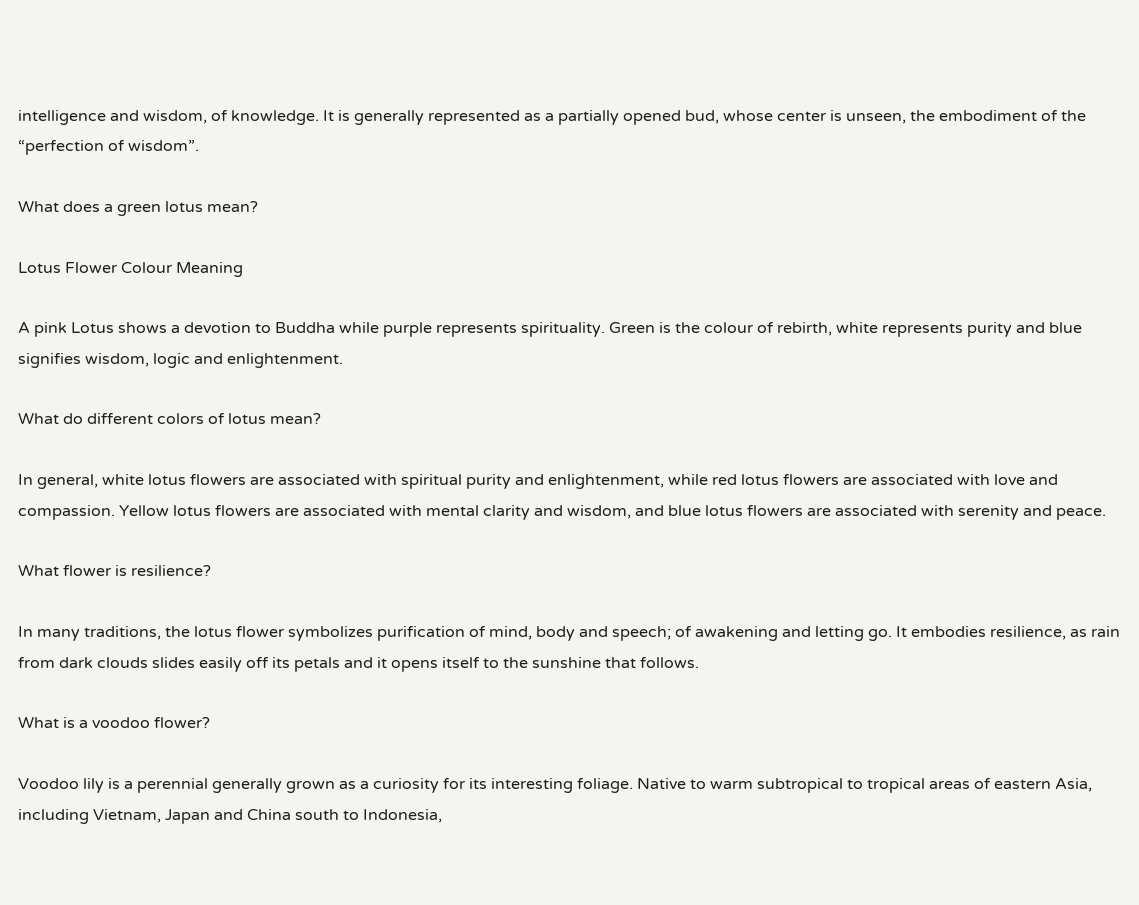intelligence and wisdom, of knowledge. It is generally represented as a partially opened bud, whose center is unseen, the embodiment of the “perfection of wisdom”.

What does a green lotus mean?

Lotus Flower Colour Meaning

A pink Lotus shows a devotion to Buddha while purple represents spirituality. Green is the colour of rebirth, white represents purity and blue signifies wisdom, logic and enlightenment.

What do different colors of lotus mean?

In general, white lotus flowers are associated with spiritual purity and enlightenment, while red lotus flowers are associated with love and compassion. Yellow lotus flowers are associated with mental clarity and wisdom, and blue lotus flowers are associated with serenity and peace.

What flower is resilience?

In many traditions, the lotus flower symbolizes purification of mind, body and speech; of awakening and letting go. It embodies resilience, as rain from dark clouds slides easily off its petals and it opens itself to the sunshine that follows.

What is a voodoo flower?

Voodoo lily is a perennial generally grown as a curiosity for its interesting foliage. Native to warm subtropical to tropical areas of eastern Asia, including Vietnam, Japan and China south to Indonesia,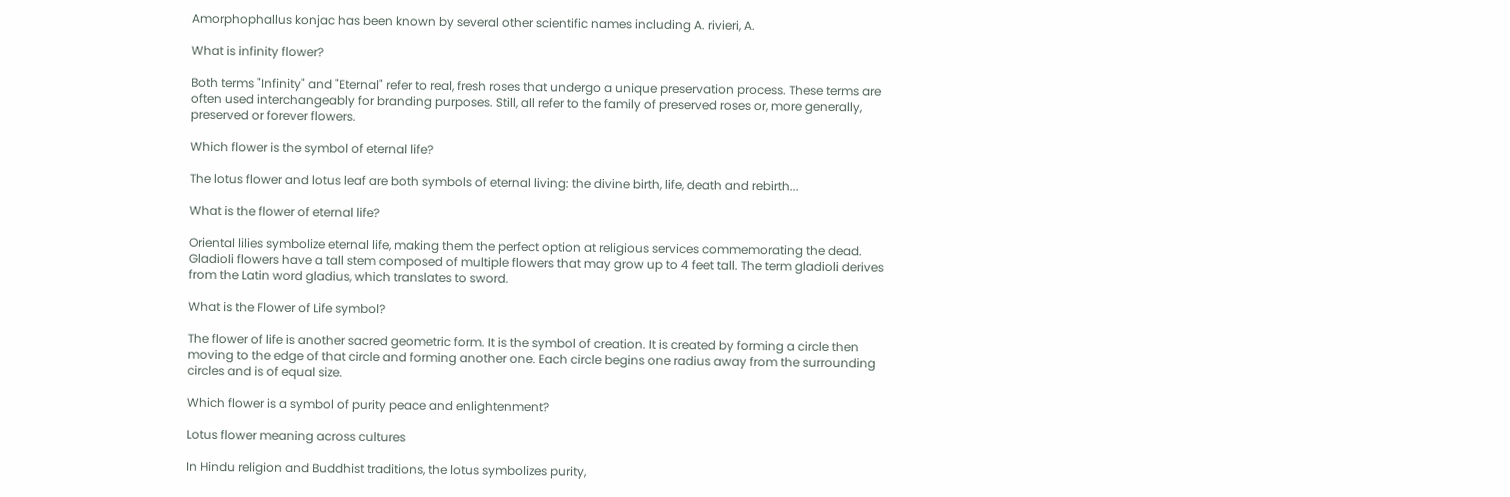Amorphophallus konjac has been known by several other scientific names including A. rivieri, A.

What is infinity flower?

Both terms "Infinity" and "Eternal" refer to real, fresh roses that undergo a unique preservation process. These terms are often used interchangeably for branding purposes. Still, all refer to the family of preserved roses or, more generally, preserved or forever flowers.

Which flower is the symbol of eternal life?

The lotus flower and lotus leaf are both symbols of eternal living: the divine birth, life, death and rebirth...

What is the flower of eternal life?

Oriental lilies symbolize eternal life, making them the perfect option at religious services commemorating the dead. Gladioli flowers have a tall stem composed of multiple flowers that may grow up to 4 feet tall. The term gladioli derives from the Latin word gladius, which translates to sword.

What is the Flower of Life symbol?

The flower of life is another sacred geometric form. It is the symbol of creation. It is created by forming a circle then moving to the edge of that circle and forming another one. Each circle begins one radius away from the surrounding circles and is of equal size.

Which flower is a symbol of purity peace and enlightenment?

Lotus flower meaning across cultures

In Hindu religion and Buddhist traditions, the lotus symbolizes purity,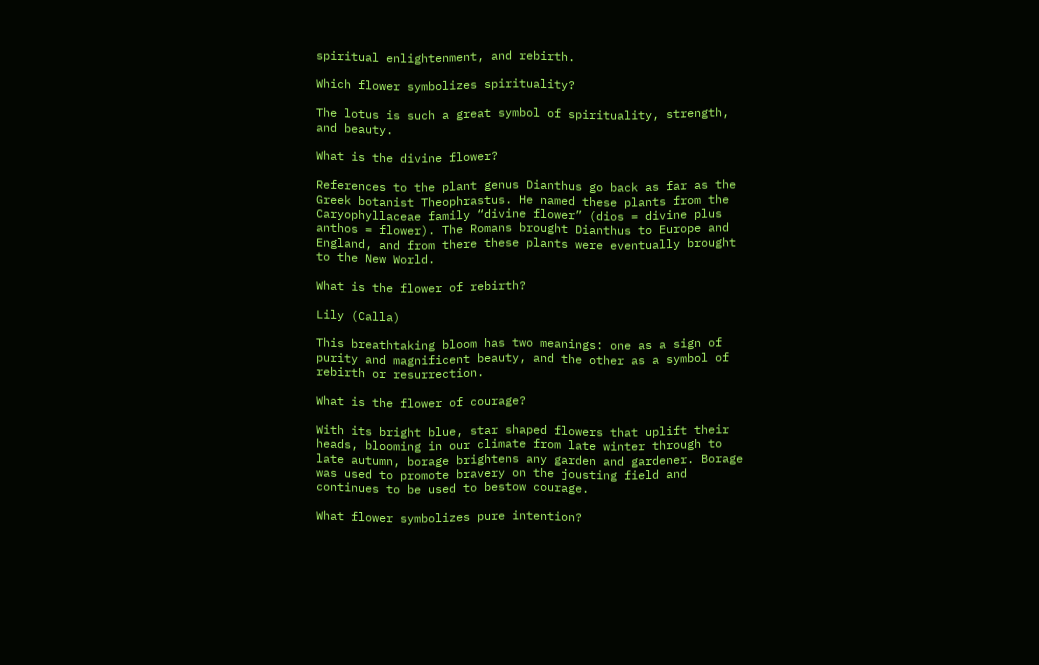spiritual enlightenment, and rebirth.

Which flower symbolizes spirituality?

The lotus is such a great symbol of spirituality, strength, and beauty.

What is the divine flower?

References to the plant genus Dianthus go back as far as the Greek botanist Theophrastus. He named these plants from the Caryophyllaceae family “divine flower” (dios = divine plus anthos = flower). The Romans brought Dianthus to Europe and England, and from there these plants were eventually brought to the New World.

What is the flower of rebirth?

Lily (Calla)

This breathtaking bloom has two meanings: one as a sign of purity and magnificent beauty, and the other as a symbol of rebirth or resurrection.

What is the flower of courage?

With its bright blue, star shaped flowers that uplift their heads, blooming in our climate from late winter through to late autumn, borage brightens any garden and gardener. Borage was used to promote bravery on the jousting field and continues to be used to bestow courage.

What flower symbolizes pure intention?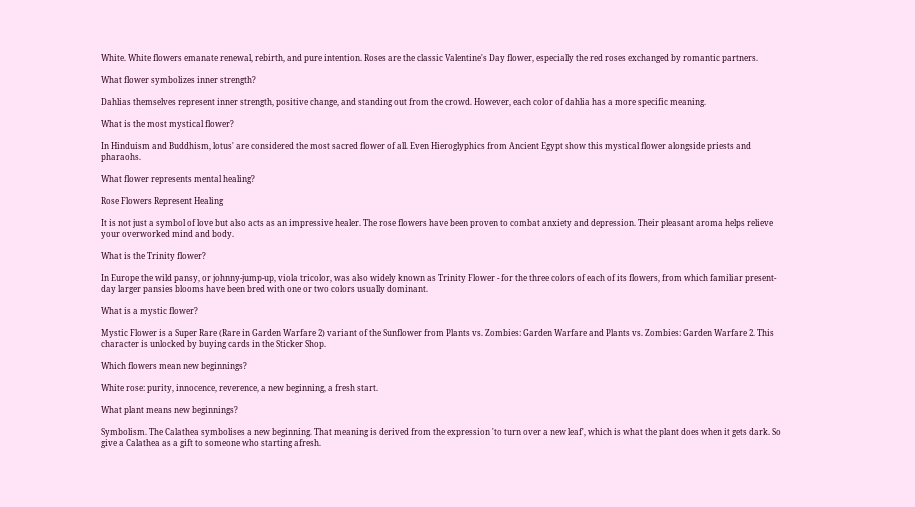White. White flowers emanate renewal, rebirth, and pure intention. Roses are the classic Valentine's Day flower, especially the red roses exchanged by romantic partners.

What flower symbolizes inner strength?

Dahlias themselves represent inner strength, positive change, and standing out from the crowd. However, each color of dahlia has a more specific meaning.

What is the most mystical flower?

In Hinduism and Buddhism, lotus' are considered the most sacred flower of all. Even Hieroglyphics from Ancient Egypt show this mystical flower alongside priests and pharaohs.

What flower represents mental healing?

Rose Flowers Represent Healing

It is not just a symbol of love but also acts as an impressive healer. The rose flowers have been proven to combat anxiety and depression. Their pleasant aroma helps relieve your overworked mind and body.

What is the Trinity flower?

In Europe the wild pansy, or johnny-jump-up, viola tricolor, was also widely known as Trinity Flower - for the three colors of each of its flowers, from which familiar present-day larger pansies blooms have been bred with one or two colors usually dominant.

What is a mystic flower?

Mystic Flower is a Super Rare (Rare in Garden Warfare 2) variant of the Sunflower from Plants vs. Zombies: Garden Warfare and Plants vs. Zombies: Garden Warfare 2. This character is unlocked by buying cards in the Sticker Shop.

Which flowers mean new beginnings?

White rose: purity, innocence, reverence, a new beginning, a fresh start.

What plant means new beginnings?

Symbolism. The Calathea symbolises a new beginning. That meaning is derived from the expression 'to turn over a new leaf', which is what the plant does when it gets dark. So give a Calathea as a gift to someone who starting afresh.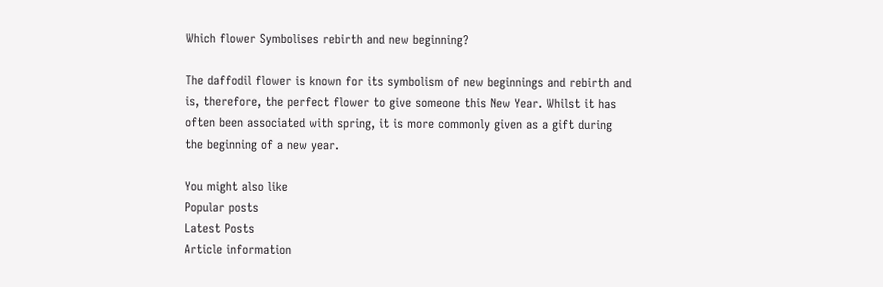Which flower Symbolises rebirth and new beginning?

The daffodil flower is known for its symbolism of new beginnings and rebirth and is, therefore, the perfect flower to give someone this New Year. Whilst it has often been associated with spring, it is more commonly given as a gift during the beginning of a new year.

You might also like
Popular posts
Latest Posts
Article information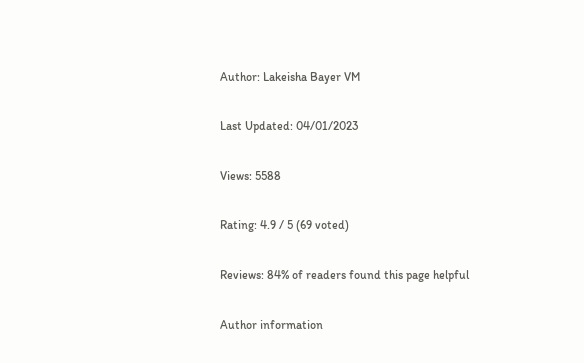Author: Lakeisha Bayer VM

Last Updated: 04/01/2023

Views: 5588

Rating: 4.9 / 5 (69 voted)

Reviews: 84% of readers found this page helpful

Author information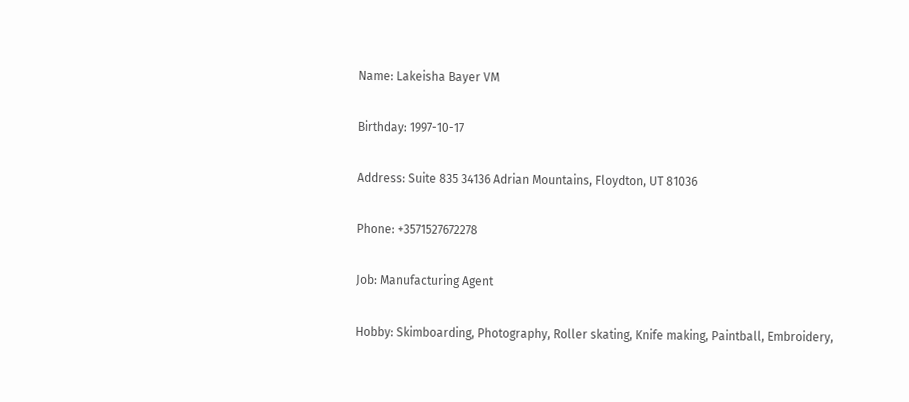Name: Lakeisha Bayer VM

Birthday: 1997-10-17

Address: Suite 835 34136 Adrian Mountains, Floydton, UT 81036

Phone: +3571527672278

Job: Manufacturing Agent

Hobby: Skimboarding, Photography, Roller skating, Knife making, Paintball, Embroidery,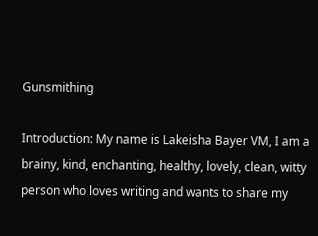Gunsmithing

Introduction: My name is Lakeisha Bayer VM, I am a brainy, kind, enchanting, healthy, lovely, clean, witty person who loves writing and wants to share my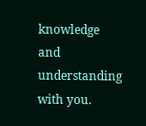knowledge and understanding with you.